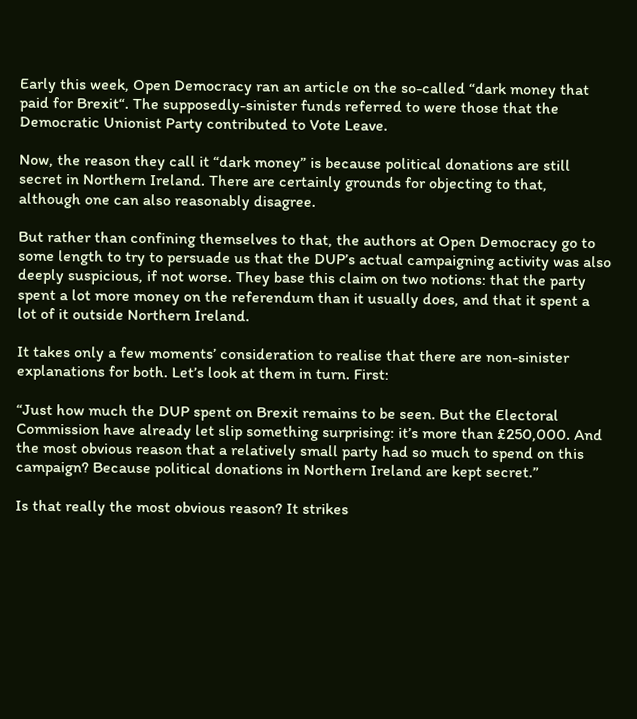Early this week, Open Democracy ran an article on the so-called “dark money that paid for Brexit“. The supposedly-sinister funds referred to were those that the Democratic Unionist Party contributed to Vote Leave.

Now, the reason they call it “dark money” is because political donations are still secret in Northern Ireland. There are certainly grounds for objecting to that, although one can also reasonably disagree.

But rather than confining themselves to that, the authors at Open Democracy go to some length to try to persuade us that the DUP’s actual campaigning activity was also deeply suspicious, if not worse. They base this claim on two notions: that the party spent a lot more money on the referendum than it usually does, and that it spent a lot of it outside Northern Ireland.

It takes only a few moments’ consideration to realise that there are non-sinister explanations for both. Let’s look at them in turn. First:

“Just how much the DUP spent on Brexit remains to be seen. But the Electoral Commission have already let slip something surprising: it’s more than £250,000. And the most obvious reason that a relatively small party had so much to spend on this campaign? Because political donations in Northern Ireland are kept secret.”

Is that really the most obvious reason? It strikes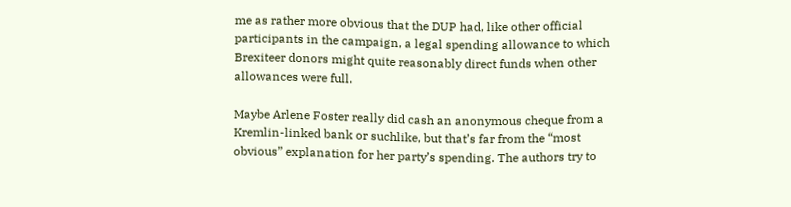me as rather more obvious that the DUP had, like other official participants in the campaign, a legal spending allowance to which Brexiteer donors might quite reasonably direct funds when other allowances were full.

Maybe Arlene Foster really did cash an anonymous cheque from a Kremlin-linked bank or suchlike, but that’s far from the “most obvious” explanation for her party’s spending. The authors try to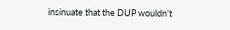insinuate that the DUP wouldn’t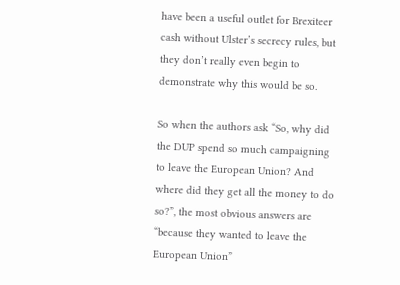have been a useful outlet for Brexiteer cash without Ulster’s secrecy rules, but they don’t really even begin to demonstrate why this would be so.

So when the authors ask “So, why did the DUP spend so much campaigning to leave the European Union? And where did they get all the money to do so?”, the most obvious answers are “because they wanted to leave the European Union”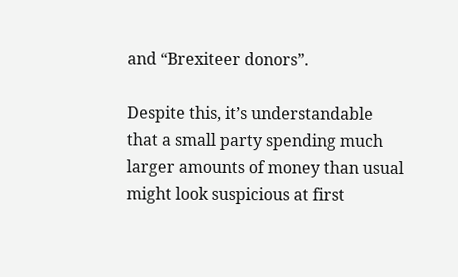and “Brexiteer donors”.

Despite this, it’s understandable that a small party spending much larger amounts of money than usual might look suspicious at first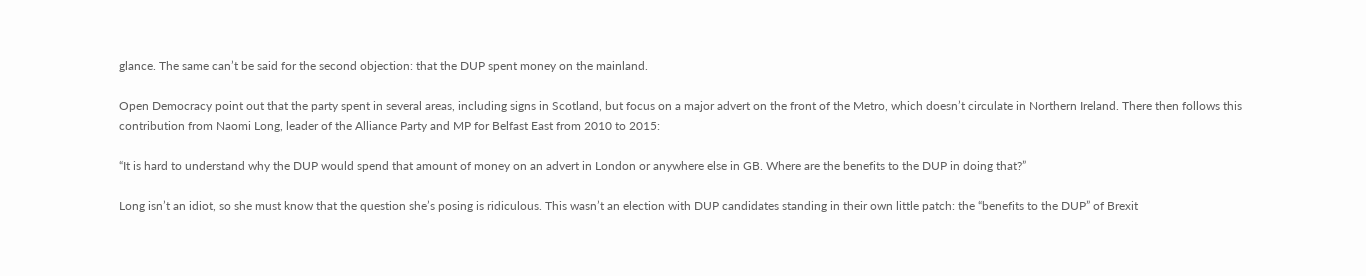glance. The same can’t be said for the second objection: that the DUP spent money on the mainland.

Open Democracy point out that the party spent in several areas, including signs in Scotland, but focus on a major advert on the front of the Metro, which doesn’t circulate in Northern Ireland. There then follows this contribution from Naomi Long, leader of the Alliance Party and MP for Belfast East from 2010 to 2015:

“It is hard to understand why the DUP would spend that amount of money on an advert in London or anywhere else in GB. Where are the benefits to the DUP in doing that?”

Long isn’t an idiot, so she must know that the question she’s posing is ridiculous. This wasn’t an election with DUP candidates standing in their own little patch: the “benefits to the DUP” of Brexit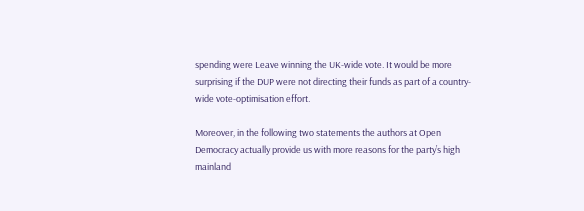spending were Leave winning the UK-wide vote. It would be more surprising if the DUP were not directing their funds as part of a country-wide vote-optimisation effort.

Moreover, in the following two statements the authors at Open Democracy actually provide us with more reasons for the party’s high mainland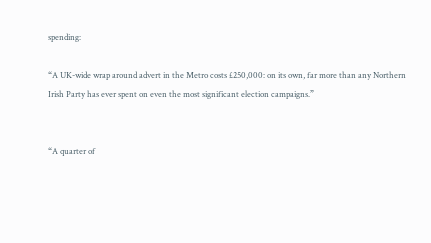spending:

“A UK-wide wrap around advert in the Metro costs £250,000: on its own, far more than any Northern Irish Party has ever spent on even the most significant election campaigns.”


“A quarter of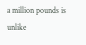a million pounds is unlike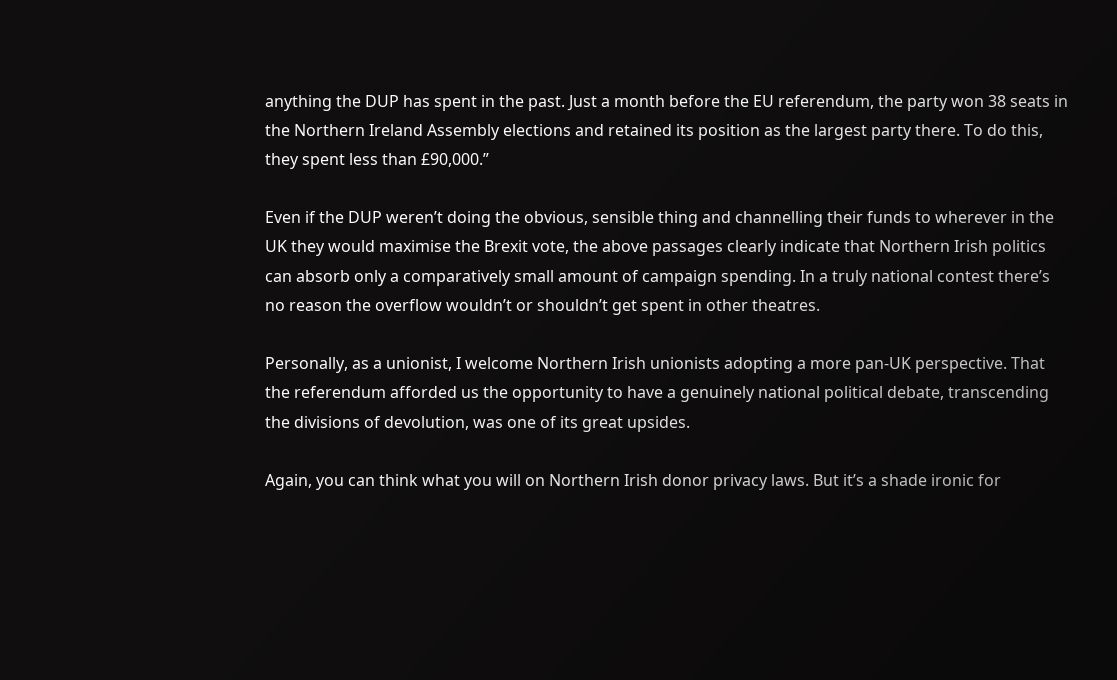anything the DUP has spent in the past. Just a month before the EU referendum, the party won 38 seats in the Northern Ireland Assembly elections and retained its position as the largest party there. To do this, they spent less than £90,000.”

Even if the DUP weren’t doing the obvious, sensible thing and channelling their funds to wherever in the UK they would maximise the Brexit vote, the above passages clearly indicate that Northern Irish politics can absorb only a comparatively small amount of campaign spending. In a truly national contest there’s no reason the overflow wouldn’t or shouldn’t get spent in other theatres.

Personally, as a unionist, I welcome Northern Irish unionists adopting a more pan-UK perspective. That the referendum afforded us the opportunity to have a genuinely national political debate, transcending the divisions of devolution, was one of its great upsides.

Again, you can think what you will on Northern Irish donor privacy laws. But it’s a shade ironic for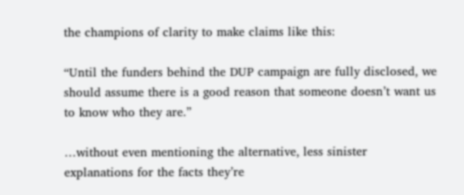the champions of clarity to make claims like this:

“Until the funders behind the DUP campaign are fully disclosed, we should assume there is a good reason that someone doesn’t want us to know who they are.”

…without even mentioning the alternative, less sinister explanations for the facts they’re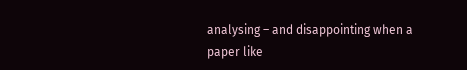analysing – and disappointing when a paper like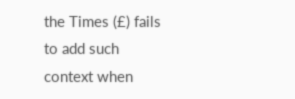the Times (£) fails to add such context when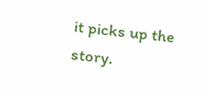it picks up the story.